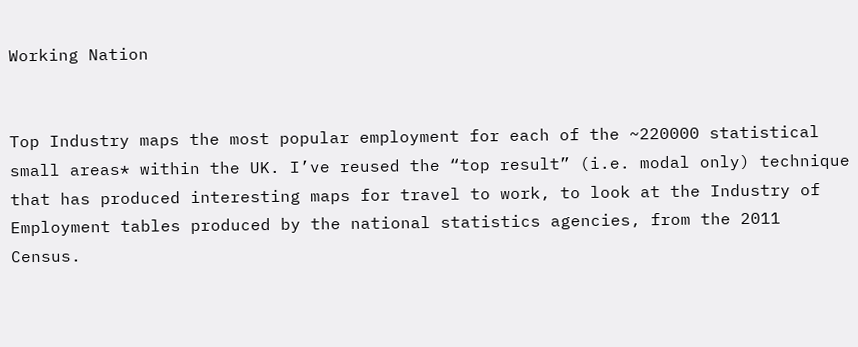Working Nation


Top Industry maps the most popular employment for each of the ~220000 statistical small areas* within the UK. I’ve reused the “top result” (i.e. modal only) technique that has produced interesting maps for travel to work, to look at the Industry of Employment tables produced by the national statistics agencies, from the 2011 Census.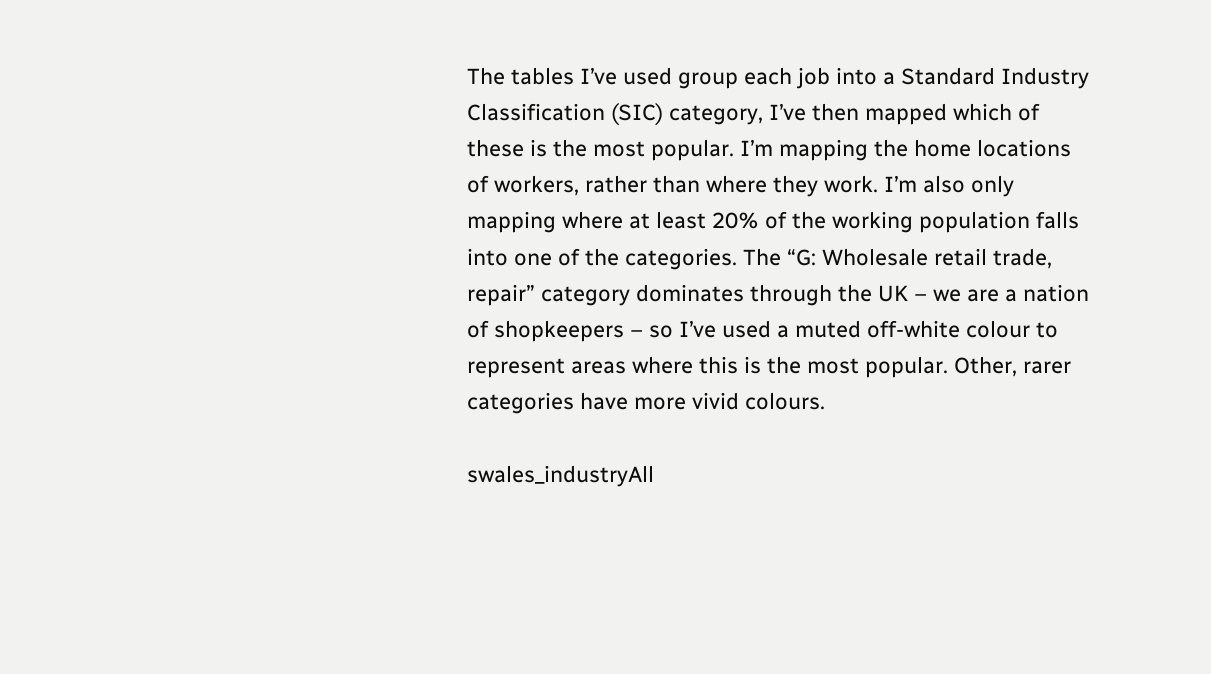The tables I’ve used group each job into a Standard Industry Classification (SIC) category, I’ve then mapped which of these is the most popular. I’m mapping the home locations of workers, rather than where they work. I’m also only mapping where at least 20% of the working population falls into one of the categories. The “G: Wholesale retail trade, repair” category dominates through the UK – we are a nation of shopkeepers – so I’ve used a muted off-white colour to represent areas where this is the most popular. Other, rarer categories have more vivid colours.

swales_industryAll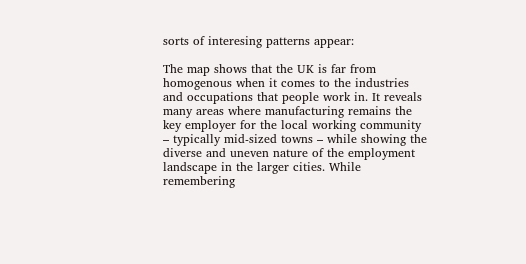sorts of interesing patterns appear:

The map shows that the UK is far from homogenous when it comes to the industries and occupations that people work in. It reveals many areas where manufacturing remains the key employer for the local working community – typically mid-sized towns – while showing the diverse and uneven nature of the employment landscape in the larger cities. While remembering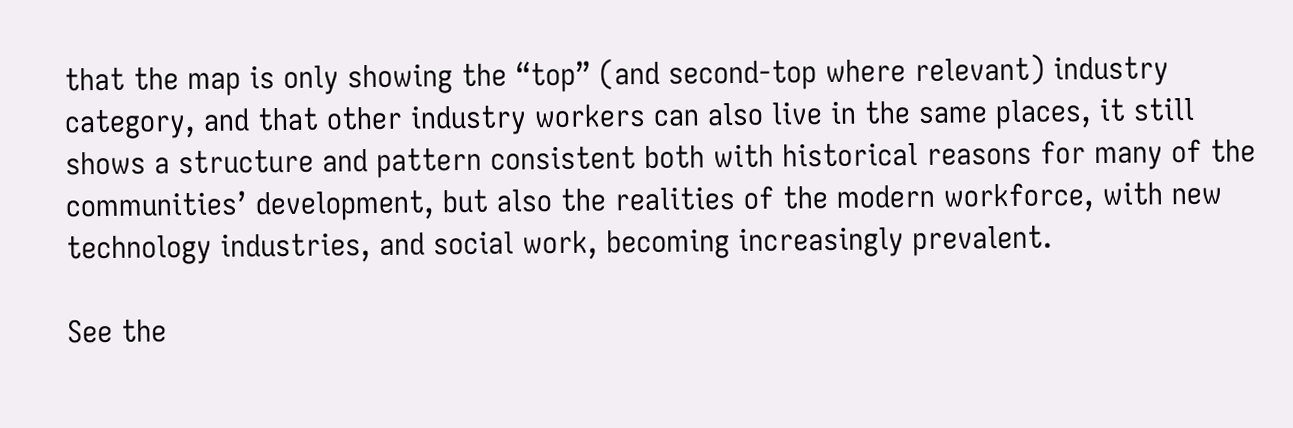that the map is only showing the “top” (and second-top where relevant) industry category, and that other industry workers can also live in the same places, it still shows a structure and pattern consistent both with historical reasons for many of the communities’ development, but also the realities of the modern workforce, with new technology industries, and social work, becoming increasingly prevalent.

See the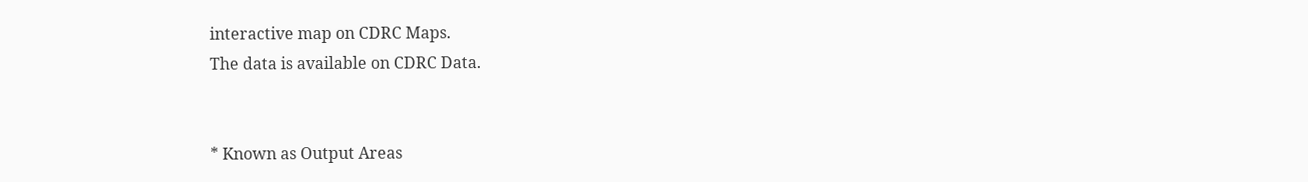interactive map on CDRC Maps.
The data is available on CDRC Data.


* Known as Output Areas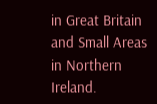in Great Britain and Small Areas in Northern Ireland.